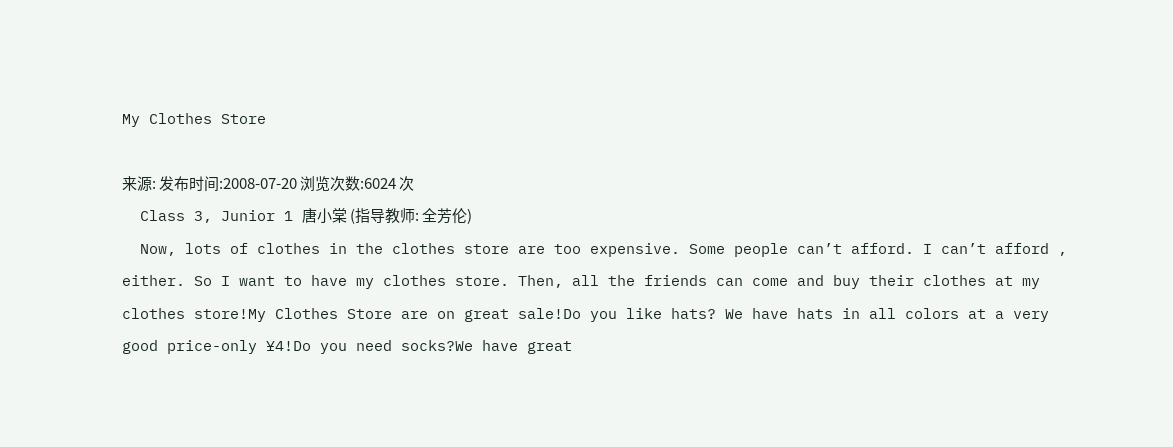My Clothes Store

来源: 发布时间:2008-07-20 浏览次数:6024 次
  Class 3, Junior 1 唐小棠 (指导教师: 全芳伦)
  Now, lots of clothes in the clothes store are too expensive. Some people can’t afford. I can’t afford , either. So I want to have my clothes store. Then, all the friends can come and buy their clothes at my clothes store!My Clothes Store are on great sale!Do you like hats? We have hats in all colors at a very good price-only ¥4!Do you need socks?We have great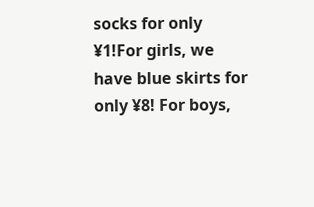socks for only ¥1!For girls, we have blue skirts for only ¥8! For boys,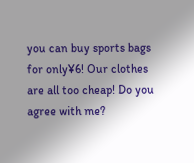you can buy sports bags for only¥6! Our clothes are all too cheap! Do you agree with me?